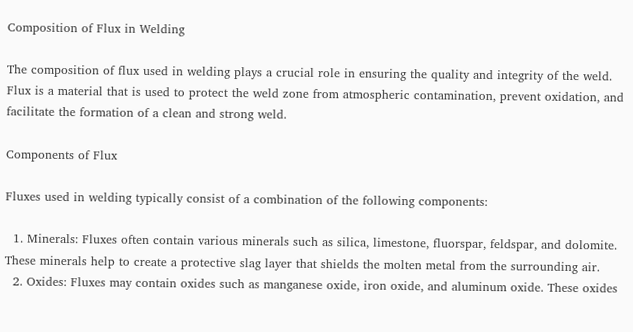Composition of Flux in Welding

The composition of flux used in welding plays a crucial role in ensuring the quality and integrity of the weld. Flux is a material that is used to protect the weld zone from atmospheric contamination, prevent oxidation, and facilitate the formation of a clean and strong weld.

Components of Flux

Fluxes used in welding typically consist of a combination of the following components:

  1. Minerals: Fluxes often contain various minerals such as silica, limestone, fluorspar, feldspar, and dolomite. These minerals help to create a protective slag layer that shields the molten metal from the surrounding air.
  2. Oxides: Fluxes may contain oxides such as manganese oxide, iron oxide, and aluminum oxide. These oxides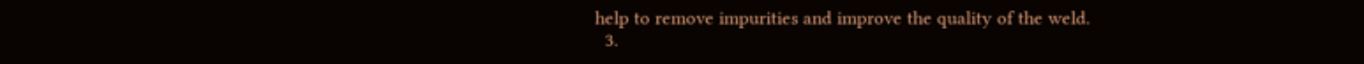help to remove impurities and improve the quality of the weld.
  3.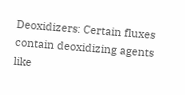Deoxidizers: Certain fluxes contain deoxidizing agents like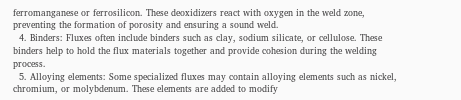ferromanganese or ferrosilicon. These deoxidizers react with oxygen in the weld zone, preventing the formation of porosity and ensuring a sound weld.
  4. Binders: Fluxes often include binders such as clay, sodium silicate, or cellulose. These binders help to hold the flux materials together and provide cohesion during the welding process.
  5. Alloying elements: Some specialized fluxes may contain alloying elements such as nickel, chromium, or molybdenum. These elements are added to modify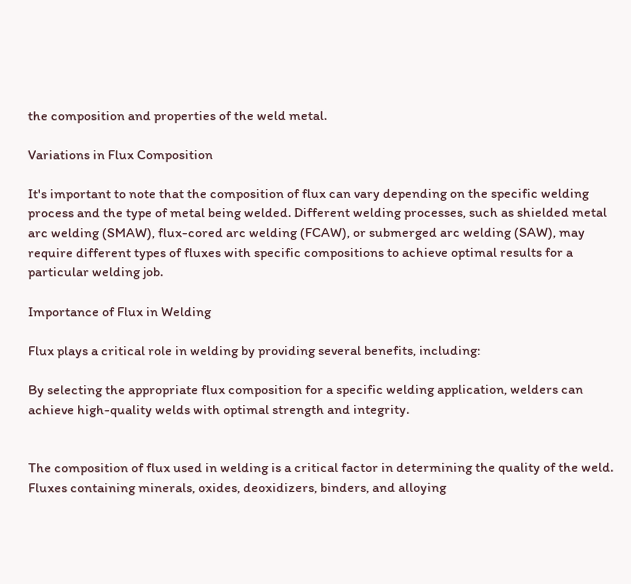the composition and properties of the weld metal.

Variations in Flux Composition

It's important to note that the composition of flux can vary depending on the specific welding process and the type of metal being welded. Different welding processes, such as shielded metal arc welding (SMAW), flux-cored arc welding (FCAW), or submerged arc welding (SAW), may require different types of fluxes with specific compositions to achieve optimal results for a particular welding job.

Importance of Flux in Welding

Flux plays a critical role in welding by providing several benefits, including:

By selecting the appropriate flux composition for a specific welding application, welders can achieve high-quality welds with optimal strength and integrity.


The composition of flux used in welding is a critical factor in determining the quality of the weld. Fluxes containing minerals, oxides, deoxidizers, binders, and alloying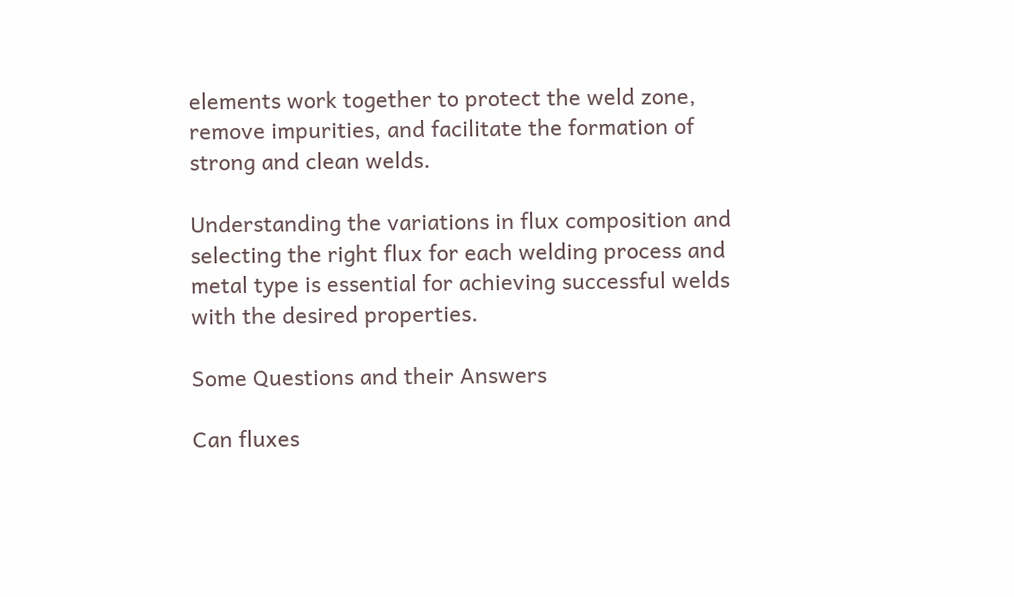elements work together to protect the weld zone, remove impurities, and facilitate the formation of strong and clean welds.

Understanding the variations in flux composition and selecting the right flux for each welding process and metal type is essential for achieving successful welds with the desired properties.

Some Questions and their Answers

Can fluxes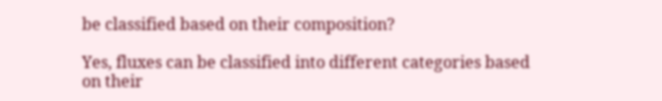be classified based on their composition?

Yes, fluxes can be classified into different categories based on their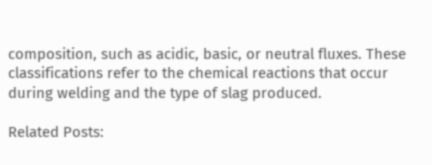composition, such as acidic, basic, or neutral fluxes. These classifications refer to the chemical reactions that occur during welding and the type of slag produced.

Related Posts: